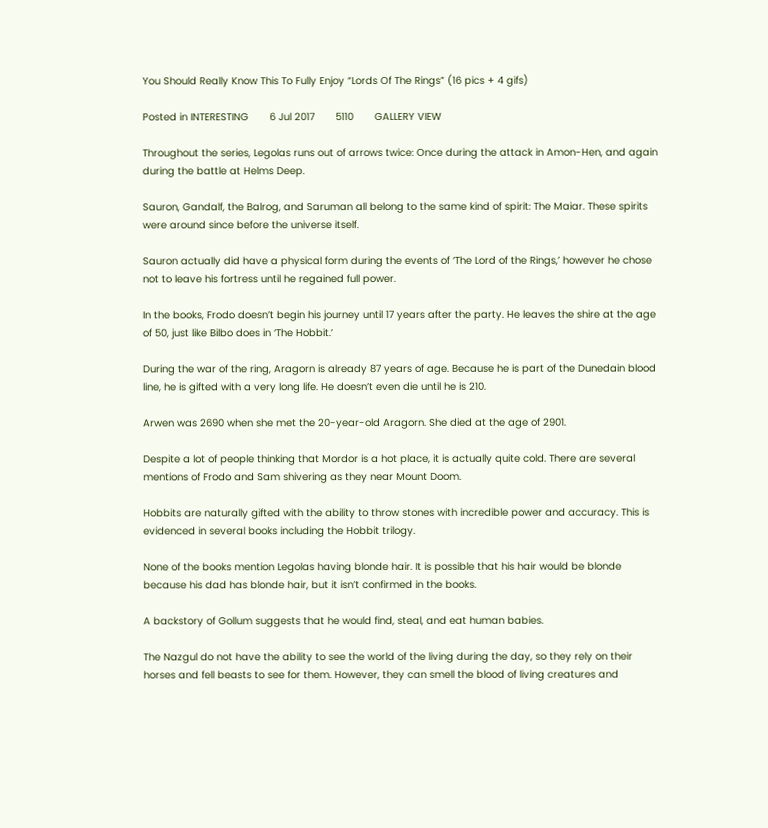You Should Really Know This To Fully Enjoy “Lords Of The Rings” (16 pics + 4 gifs)

Posted in INTERESTING       6 Jul 2017       5110       GALLERY VIEW

Throughout the series, Legolas runs out of arrows twice: Once during the attack in Amon-Hen, and again during the battle at Helms Deep.

Sauron, Gandalf, the Balrog, and Saruman all belong to the same kind of spirit: The Maiar. These spirits were around since before the universe itself.

Sauron actually did have a physical form during the events of ‘The Lord of the Rings,’ however he chose not to leave his fortress until he regained full power.

In the books, Frodo doesn’t begin his journey until 17 years after the party. He leaves the shire at the age of 50, just like Bilbo does in ‘The Hobbit.’

During the war of the ring, Aragorn is already 87 years of age. Because he is part of the Dunedain blood line, he is gifted with a very long life. He doesn’t even die until he is 210.

Arwen was 2690 when she met the 20-year-old Aragorn. She died at the age of 2901.

Despite a lot of people thinking that Mordor is a hot place, it is actually quite cold. There are several mentions of Frodo and Sam shivering as they near Mount Doom.

Hobbits are naturally gifted with the ability to throw stones with incredible power and accuracy. This is evidenced in several books including the Hobbit trilogy.

None of the books mention Legolas having blonde hair. It is possible that his hair would be blonde because his dad has blonde hair, but it isn’t confirmed in the books.

A backstory of Gollum suggests that he would find, steal, and eat human babies.

The Nazgul do not have the ability to see the world of the living during the day, so they rely on their horses and fell beasts to see for them. However, they can smell the blood of living creatures and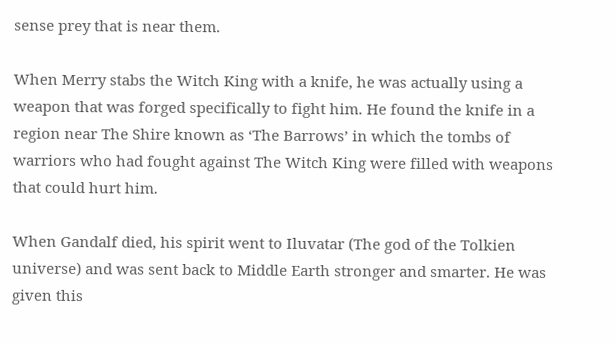sense prey that is near them.

When Merry stabs the Witch King with a knife, he was actually using a weapon that was forged specifically to fight him. He found the knife in a region near The Shire known as ‘The Barrows’ in which the tombs of warriors who had fought against The Witch King were filled with weapons that could hurt him.

When Gandalf died, his spirit went to Iluvatar (The god of the Tolkien universe) and was sent back to Middle Earth stronger and smarter. He was given this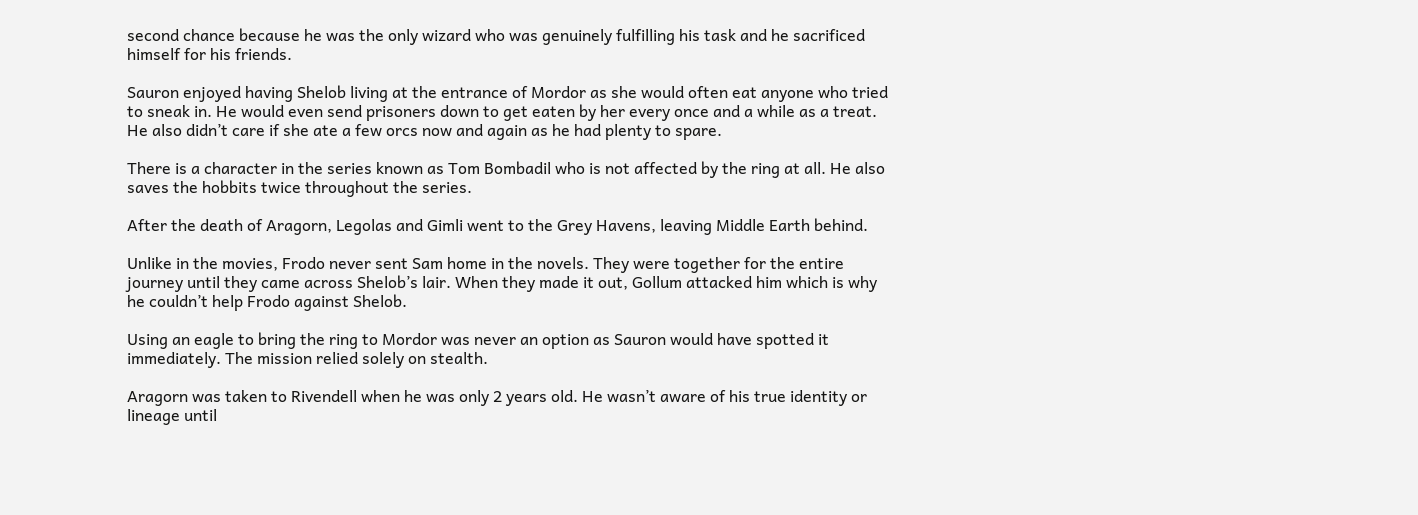second chance because he was the only wizard who was genuinely fulfilling his task and he sacrificed himself for his friends.

Sauron enjoyed having Shelob living at the entrance of Mordor as she would often eat anyone who tried to sneak in. He would even send prisoners down to get eaten by her every once and a while as a treat. He also didn’t care if she ate a few orcs now and again as he had plenty to spare.

There is a character in the series known as Tom Bombadil who is not affected by the ring at all. He also saves the hobbits twice throughout the series.

After the death of Aragorn, Legolas and Gimli went to the Grey Havens, leaving Middle Earth behind.

Unlike in the movies, Frodo never sent Sam home in the novels. They were together for the entire journey until they came across Shelob’s lair. When they made it out, Gollum attacked him which is why he couldn’t help Frodo against Shelob.

Using an eagle to bring the ring to Mordor was never an option as Sauron would have spotted it immediately. The mission relied solely on stealth.

Aragorn was taken to Rivendell when he was only 2 years old. He wasn’t aware of his true identity or lineage until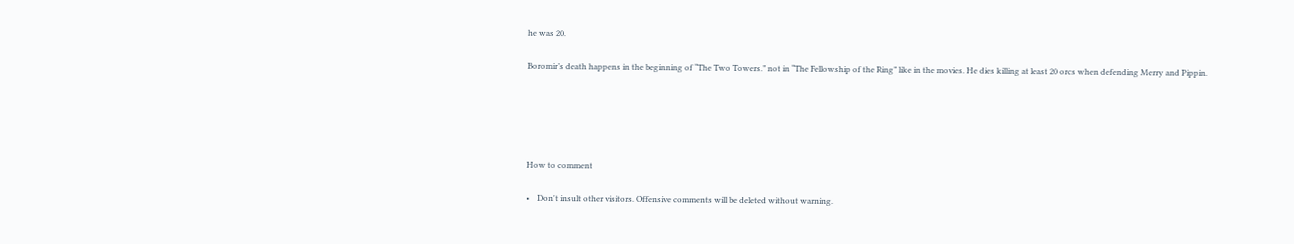he was 20.

Boromir’s death happens in the beginning of “The Two Towers.” not in “The Fellowship of the Ring” like in the movies. He dies killing at least 20 orcs when defending Merry and Pippin.





How to comment

•    Don't insult other visitors. Offensive comments will be deleted without warning.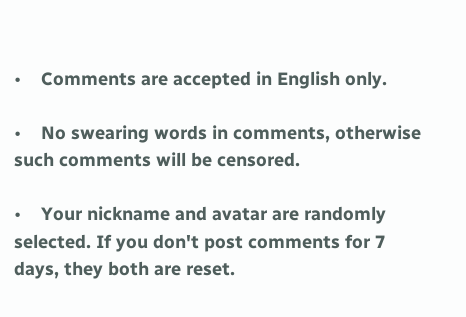•    Comments are accepted in English only.

•    No swearing words in comments, otherwise such comments will be censored.

•    Your nickname and avatar are randomly selected. If you don't post comments for 7 days, they both are reset.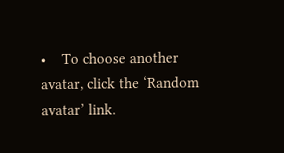•    To choose another avatar, click the ‘Random avatar’ link.